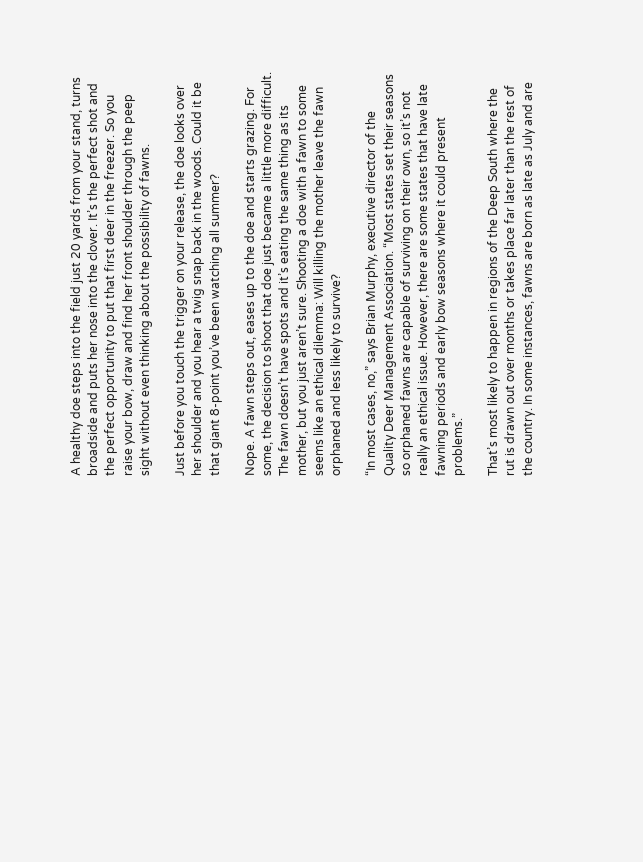A healthy doe steps into the field just 20 yards from your stand, turns broadside and puts her nose into the clover. It’s the perfect shot and the perfect opportunity to put that first deer in the freezer. So you raise your bow, draw and find her front shoulder through the peep sight without even thinking about the possibility of fawns.

Just before you touch the trigger on your release, the doe looks over her shoulder and you hear a twig snap back in the woods. Could it be that giant 8-point you’ve been watching all summer?

Nope. A fawn steps out, eases up to the doe and starts grazing. For some, the decision to shoot that doe just became a little more difficult. The fawn doesn’t have spots and it’s eating the same thing as its mother, but you just aren’t sure. Shooting a doe with a fawn to some seems like an ethical dilemma: Will killing the mother leave the fawn orphaned and less likely to survive?

“In most cases, no,” says Brian Murphy, executive director of the Quality Deer Management Association. “Most states set their seasons so orphaned fawns are capable of surviving on their own, so it’s not really an ethical issue. However, there are some states that have late fawning periods and early bow seasons where it could present problems.”

That’s most likely to happen in regions of the Deep South where the rut is drawn out over months or takes place far later than the rest of the country. In some instances, fawns are born as late as July and are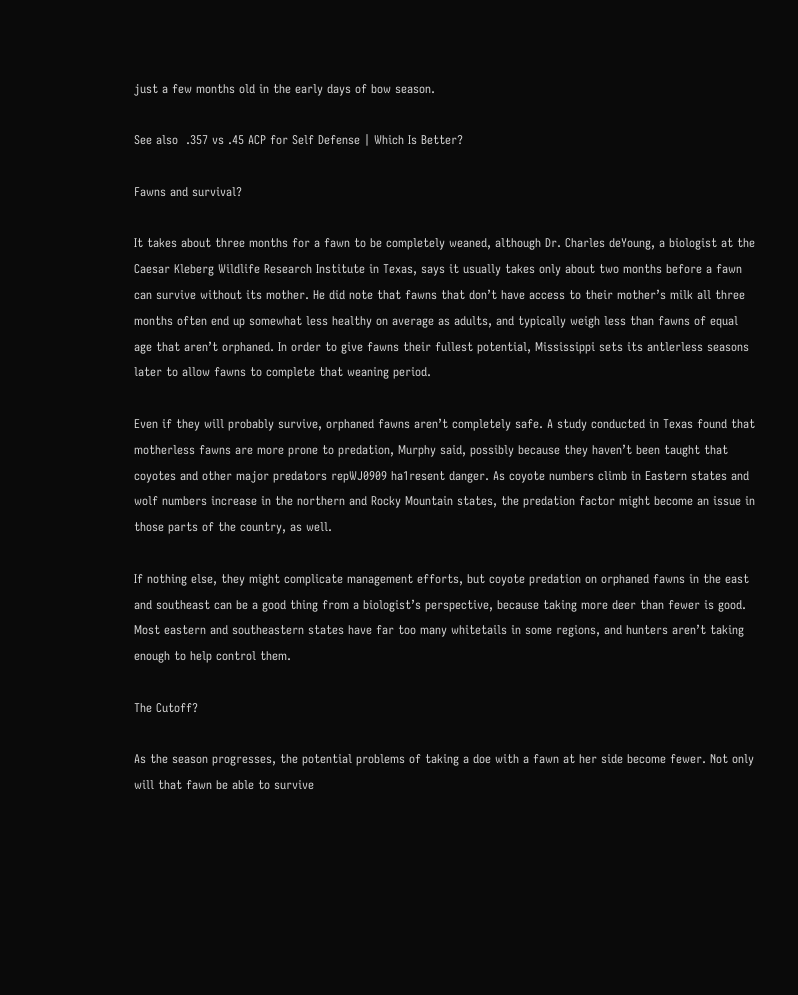just a few months old in the early days of bow season.

See also  .357 vs .45 ACP for Self Defense | Which Is Better?

Fawns and survival?

It takes about three months for a fawn to be completely weaned, although Dr. Charles deYoung, a biologist at the Caesar Kleberg Wildlife Research Institute in Texas, says it usually takes only about two months before a fawn can survive without its mother. He did note that fawns that don’t have access to their mother’s milk all three months often end up somewhat less healthy on average as adults, and typically weigh less than fawns of equal age that aren’t orphaned. In order to give fawns their fullest potential, Mississippi sets its antlerless seasons later to allow fawns to complete that weaning period.

Even if they will probably survive, orphaned fawns aren’t completely safe. A study conducted in Texas found that motherless fawns are more prone to predation, Murphy said, possibly because they haven’t been taught that coyotes and other major predators repWJ0909 ha1resent danger. As coyote numbers climb in Eastern states and wolf numbers increase in the northern and Rocky Mountain states, the predation factor might become an issue in those parts of the country, as well.

If nothing else, they might complicate management efforts, but coyote predation on orphaned fawns in the east and southeast can be a good thing from a biologist’s perspective, because taking more deer than fewer is good. Most eastern and southeastern states have far too many whitetails in some regions, and hunters aren’t taking enough to help control them.

The Cutoff?

As the season progresses, the potential problems of taking a doe with a fawn at her side become fewer. Not only will that fawn be able to survive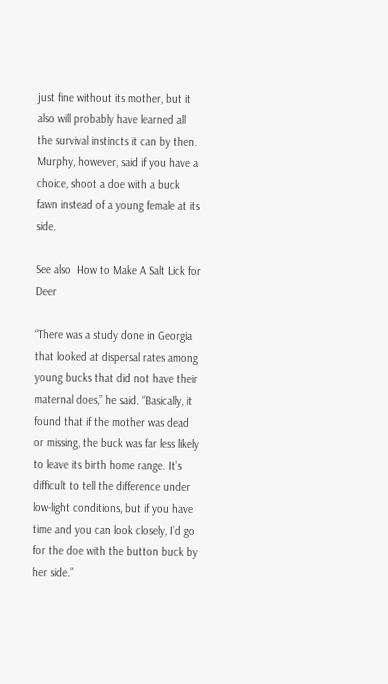just fine without its mother, but it also will probably have learned all the survival instincts it can by then. Murphy, however, said if you have a choice, shoot a doe with a buck fawn instead of a young female at its side.

See also  How to Make A Salt Lick for Deer

“There was a study done in Georgia that looked at dispersal rates among young bucks that did not have their maternal does,” he said. “Basically, it found that if the mother was dead or missing, the buck was far less likely to leave its birth home range. It’s difficult to tell the difference under low-light conditions, but if you have time and you can look closely, I’d go for the doe with the button buck by her side.”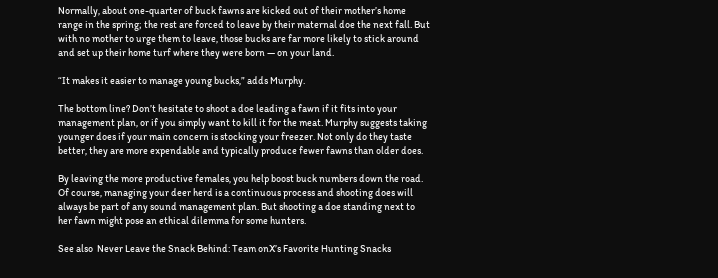Normally, about one-quarter of buck fawns are kicked out of their mother’s home range in the spring; the rest are forced to leave by their maternal doe the next fall. But with no mother to urge them to leave, those bucks are far more likely to stick around and set up their home turf where they were born — on your land.

“It makes it easier to manage young bucks,” adds Murphy.

The bottom line? Don’t hesitate to shoot a doe leading a fawn if it fits into your management plan, or if you simply want to kill it for the meat. Murphy suggests taking younger does if your main concern is stocking your freezer. Not only do they taste better, they are more expendable and typically produce fewer fawns than older does.

By leaving the more productive females, you help boost buck numbers down the road. Of course, managing your deer herd is a continuous process and shooting does will always be part of any sound management plan. But shooting a doe standing next to her fawn might pose an ethical dilemma for some hunters.

See also  Never Leave the Snack Behind: Team onX’s Favorite Hunting Snacks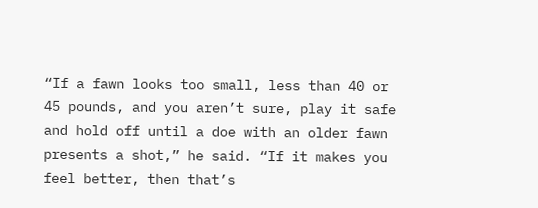“If a fawn looks too small, less than 40 or 45 pounds, and you aren’t sure, play it safe and hold off until a doe with an older fawn presents a shot,” he said. “If it makes you feel better, then that’s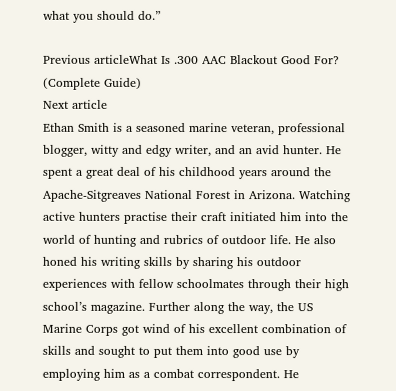what you should do.”

Previous articleWhat Is .300 AAC Blackout Good For? (Complete Guide)
Next article
Ethan Smith is a seasoned marine veteran, professional blogger, witty and edgy writer, and an avid hunter. He spent a great deal of his childhood years around the Apache-Sitgreaves National Forest in Arizona. Watching active hunters practise their craft initiated him into the world of hunting and rubrics of outdoor life. He also honed his writing skills by sharing his outdoor experiences with fellow schoolmates through their high school’s magazine. Further along the way, the US Marine Corps got wind of his excellent combination of skills and sought to put them into good use by employing him as a combat correspondent. He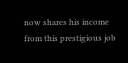now shares his income from this prestigious job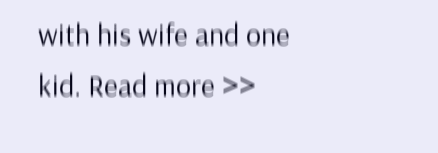with his wife and one kid. Read more >>